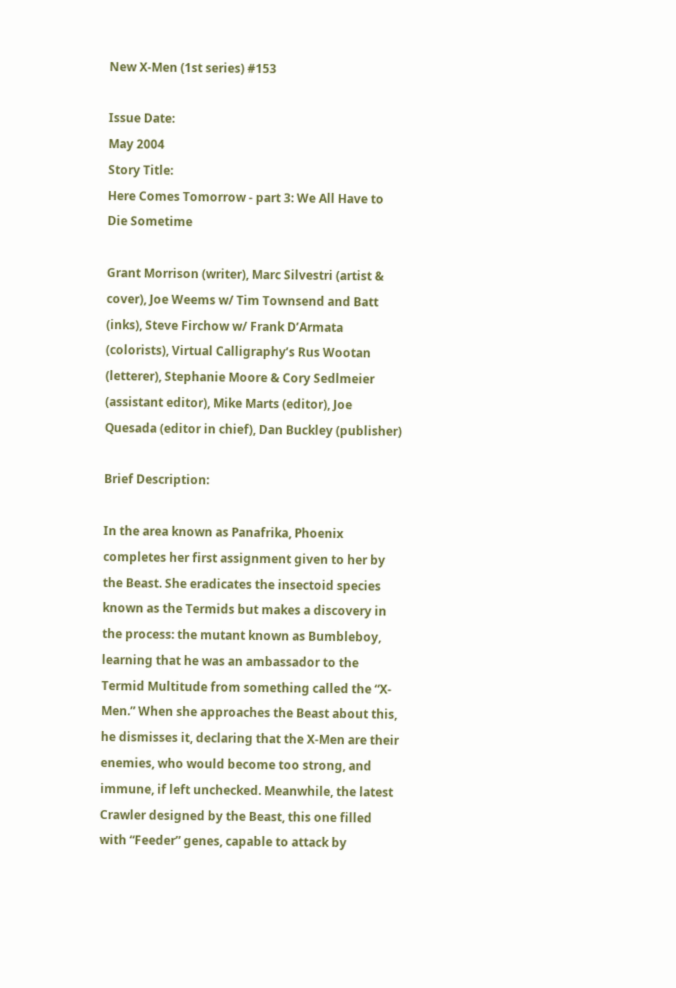New X-Men (1st series) #153

Issue Date:
May 2004
Story Title:
Here Comes Tomorrow - part 3: We All Have to Die Sometime

Grant Morrison (writer), Marc Silvestri (artist & cover), Joe Weems w/ Tim Townsend and Batt (inks), Steve Firchow w/ Frank D’Armata (colorists), Virtual Calligraphy’s Rus Wootan (letterer), Stephanie Moore & Cory Sedlmeier (assistant editor), Mike Marts (editor), Joe Quesada (editor in chief), Dan Buckley (publisher)

Brief Description:

In the area known as Panafrika, Phoenix completes her first assignment given to her by the Beast. She eradicates the insectoid species known as the Termids but makes a discovery in the process: the mutant known as Bumbleboy, learning that he was an ambassador to the Termid Multitude from something called the “X-Men.” When she approaches the Beast about this, he dismisses it, declaring that the X-Men are their enemies, who would become too strong, and immune, if left unchecked. Meanwhile, the latest Crawler designed by the Beast, this one filled with “Feeder” genes, capable to attack by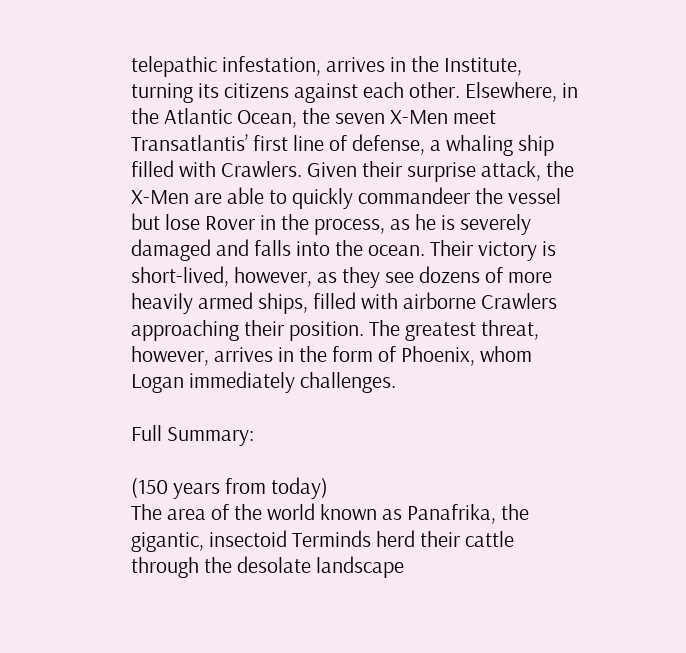telepathic infestation, arrives in the Institute, turning its citizens against each other. Elsewhere, in the Atlantic Ocean, the seven X-Men meet Transatlantis’ first line of defense, a whaling ship filled with Crawlers. Given their surprise attack, the X-Men are able to quickly commandeer the vessel but lose Rover in the process, as he is severely damaged and falls into the ocean. Their victory is short-lived, however, as they see dozens of more heavily armed ships, filled with airborne Crawlers approaching their position. The greatest threat, however, arrives in the form of Phoenix, whom Logan immediately challenges.

Full Summary:

(150 years from today)
The area of the world known as Panafrika, the gigantic, insectoid Terminds herd their cattle through the desolate landscape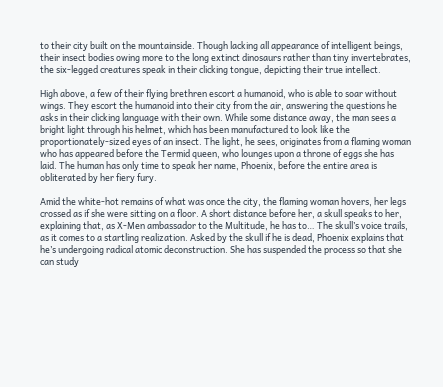to their city built on the mountainside. Though lacking all appearance of intelligent beings, their insect bodies owing more to the long extinct dinosaurs rather than tiny invertebrates, the six-legged creatures speak in their clicking tongue, depicting their true intellect.

High above, a few of their flying brethren escort a humanoid, who is able to soar without wings. They escort the humanoid into their city from the air, answering the questions he asks in their clicking language with their own. While some distance away, the man sees a bright light through his helmet, which has been manufactured to look like the proportionately-sized eyes of an insect. The light, he sees, originates from a flaming woman who has appeared before the Termid queen, who lounges upon a throne of eggs she has laid. The human has only time to speak her name, Phoenix, before the entire area is obliterated by her fiery fury.

Amid the white-hot remains of what was once the city, the flaming woman hovers, her legs crossed as if she were sitting on a floor. A short distance before her, a skull speaks to her, explaining that, as X-Men ambassador to the Multitude, he has to… The skull’s voice trails, as it comes to a startling realization. Asked by the skull if he is dead, Phoenix explains that he’s undergoing radical atomic deconstruction. She has suspended the process so that she can study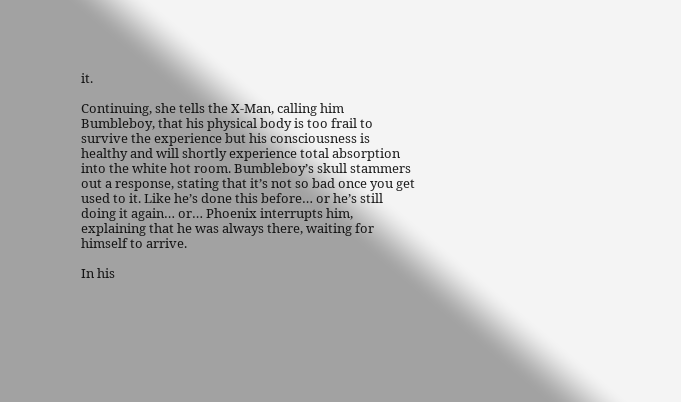it.

Continuing, she tells the X-Man, calling him Bumbleboy, that his physical body is too frail to survive the experience but his consciousness is healthy and will shortly experience total absorption into the white hot room. Bumbleboy’s skull stammers out a response, stating that it’s not so bad once you get used to it. Like he’s done this before… or he’s still doing it again… or… Phoenix interrupts him, explaining that he was always there, waiting for himself to arrive.

In his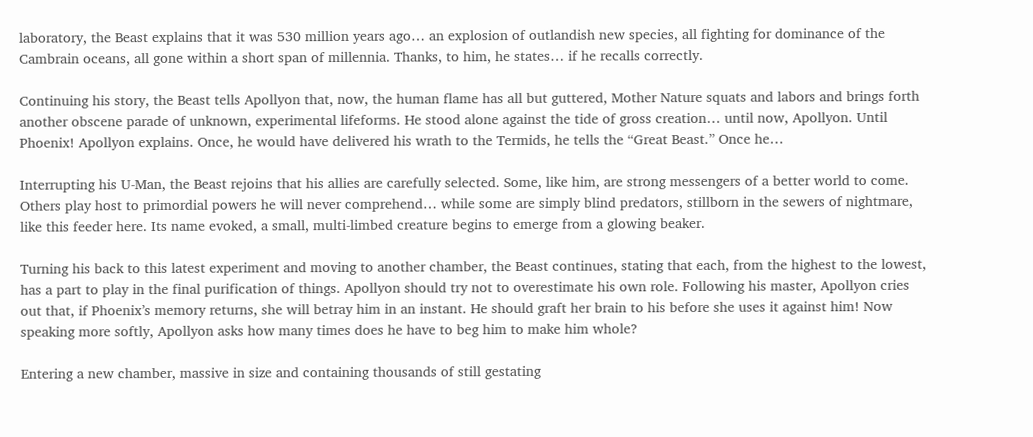laboratory, the Beast explains that it was 530 million years ago… an explosion of outlandish new species, all fighting for dominance of the Cambrain oceans, all gone within a short span of millennia. Thanks, to him, he states… if he recalls correctly.

Continuing his story, the Beast tells Apollyon that, now, the human flame has all but guttered, Mother Nature squats and labors and brings forth another obscene parade of unknown, experimental lifeforms. He stood alone against the tide of gross creation… until now, Apollyon. Until Phoenix! Apollyon explains. Once, he would have delivered his wrath to the Termids, he tells the “Great Beast.” Once he…

Interrupting his U-Man, the Beast rejoins that his allies are carefully selected. Some, like him, are strong messengers of a better world to come. Others play host to primordial powers he will never comprehend… while some are simply blind predators, stillborn in the sewers of nightmare, like this feeder here. Its name evoked, a small, multi-limbed creature begins to emerge from a glowing beaker.

Turning his back to this latest experiment and moving to another chamber, the Beast continues, stating that each, from the highest to the lowest, has a part to play in the final purification of things. Apollyon should try not to overestimate his own role. Following his master, Apollyon cries out that, if Phoenix’s memory returns, she will betray him in an instant. He should graft her brain to his before she uses it against him! Now speaking more softly, Apollyon asks how many times does he have to beg him to make him whole?

Entering a new chamber, massive in size and containing thousands of still gestating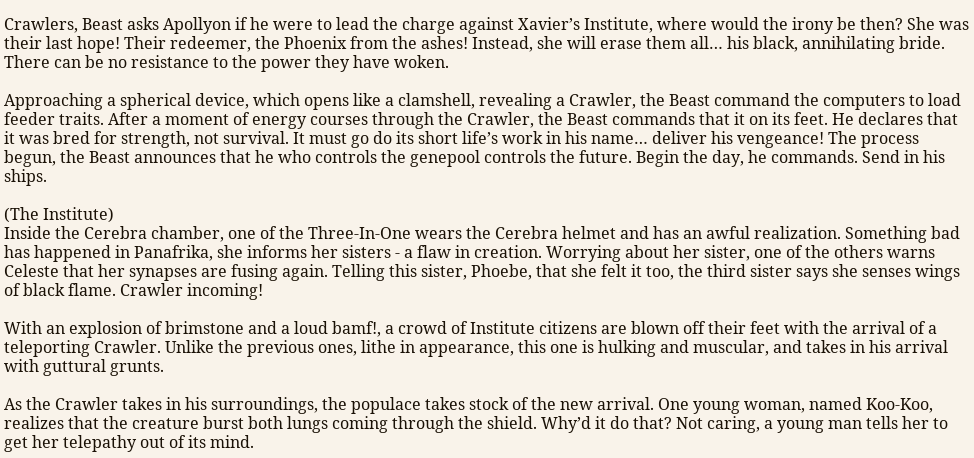Crawlers, Beast asks Apollyon if he were to lead the charge against Xavier’s Institute, where would the irony be then? She was their last hope! Their redeemer, the Phoenix from the ashes! Instead, she will erase them all… his black, annihilating bride. There can be no resistance to the power they have woken.

Approaching a spherical device, which opens like a clamshell, revealing a Crawler, the Beast command the computers to load feeder traits. After a moment of energy courses through the Crawler, the Beast commands that it on its feet. He declares that it was bred for strength, not survival. It must go do its short life’s work in his name… deliver his vengeance! The process begun, the Beast announces that he who controls the genepool controls the future. Begin the day, he commands. Send in his ships.

(The Institute)
Inside the Cerebra chamber, one of the Three-In-One wears the Cerebra helmet and has an awful realization. Something bad has happened in Panafrika, she informs her sisters - a flaw in creation. Worrying about her sister, one of the others warns Celeste that her synapses are fusing again. Telling this sister, Phoebe, that she felt it too, the third sister says she senses wings of black flame. Crawler incoming!

With an explosion of brimstone and a loud bamf!, a crowd of Institute citizens are blown off their feet with the arrival of a teleporting Crawler. Unlike the previous ones, lithe in appearance, this one is hulking and muscular, and takes in his arrival with guttural grunts.

As the Crawler takes in his surroundings, the populace takes stock of the new arrival. One young woman, named Koo-Koo, realizes that the creature burst both lungs coming through the shield. Why’d it do that? Not caring, a young man tells her to get her telepathy out of its mind.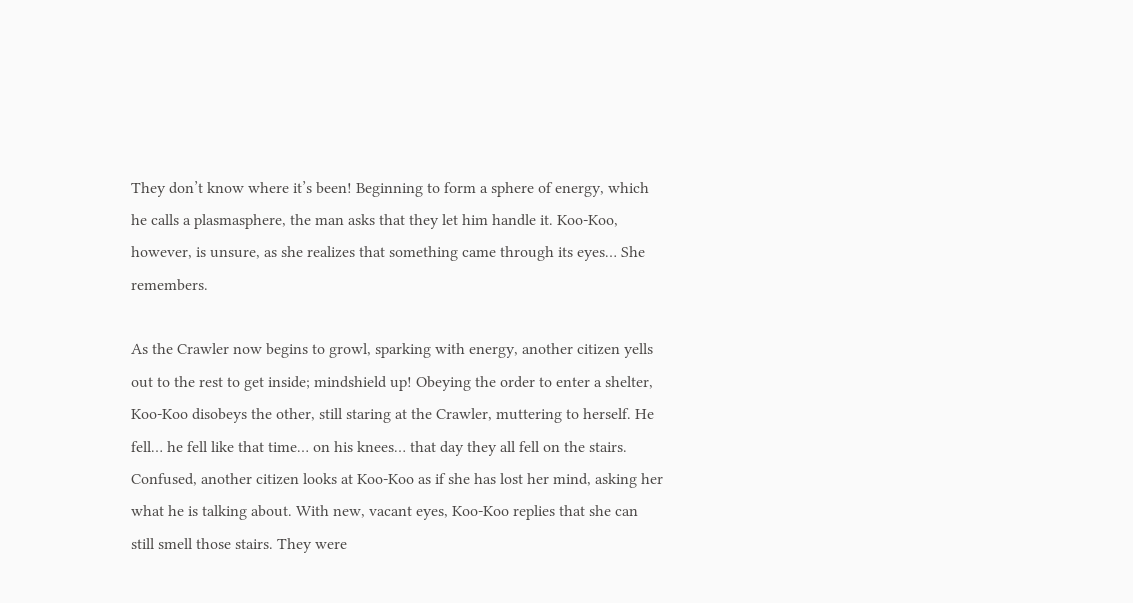They don’t know where it’s been! Beginning to form a sphere of energy, which he calls a plasmasphere, the man asks that they let him handle it. Koo-Koo, however, is unsure, as she realizes that something came through its eyes… She remembers.

As the Crawler now begins to growl, sparking with energy, another citizen yells out to the rest to get inside; mindshield up! Obeying the order to enter a shelter, Koo-Koo disobeys the other, still staring at the Crawler, muttering to herself. He fell… he fell like that time… on his knees… that day they all fell on the stairs. Confused, another citizen looks at Koo-Koo as if she has lost her mind, asking her what he is talking about. With new, vacant eyes, Koo-Koo replies that she can still smell those stairs. They were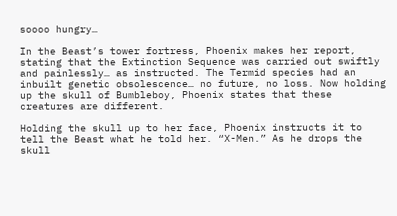soooo hungry…

In the Beast’s tower fortress, Phoenix makes her report, stating that the Extinction Sequence was carried out swiftly and painlessly… as instructed. The Termid species had an inbuilt genetic obsolescence… no future, no loss. Now holding up the skull of Bumbleboy, Phoenix states that these creatures are different.

Holding the skull up to her face, Phoenix instructs it to tell the Beast what he told her. “X-Men.” As he drops the skull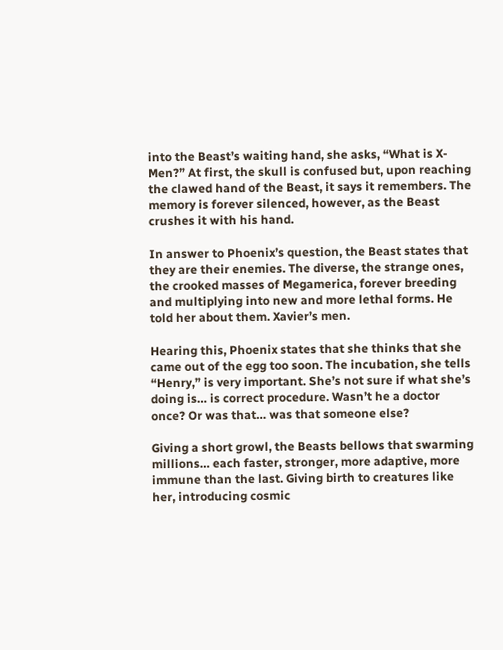into the Beast’s waiting hand, she asks, “What is X-Men?” At first, the skull is confused but, upon reaching the clawed hand of the Beast, it says it remembers. The memory is forever silenced, however, as the Beast crushes it with his hand.

In answer to Phoenix’s question, the Beast states that they are their enemies. The diverse, the strange ones, the crooked masses of Megamerica, forever breeding and multiplying into new and more lethal forms. He told her about them. Xavier’s men.

Hearing this, Phoenix states that she thinks that she came out of the egg too soon. The incubation, she tells “Henry,” is very important. She’s not sure if what she’s doing is… is correct procedure. Wasn’t he a doctor once? Or was that… was that someone else?

Giving a short growl, the Beasts bellows that swarming millions… each faster, stronger, more adaptive, more immune than the last. Giving birth to creatures like her, introducing cosmic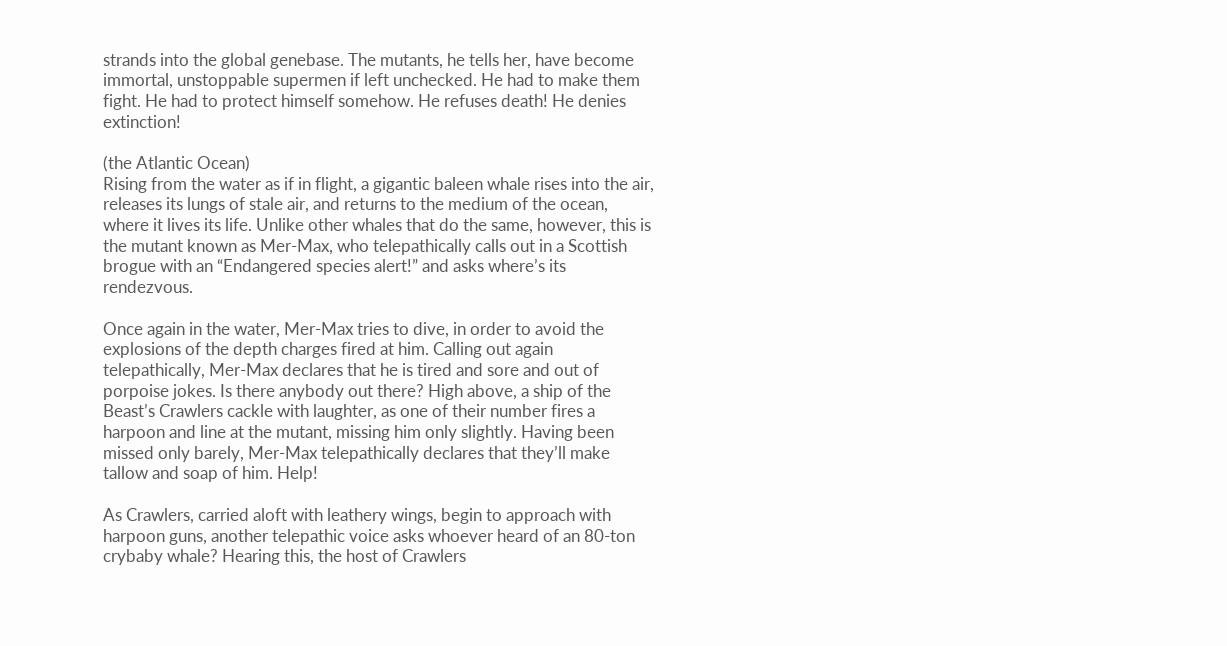strands into the global genebase. The mutants, he tells her, have become immortal, unstoppable supermen if left unchecked. He had to make them fight. He had to protect himself somehow. He refuses death! He denies extinction!

(the Atlantic Ocean)
Rising from the water as if in flight, a gigantic baleen whale rises into the air, releases its lungs of stale air, and returns to the medium of the ocean, where it lives its life. Unlike other whales that do the same, however, this is the mutant known as Mer-Max, who telepathically calls out in a Scottish brogue with an “Endangered species alert!” and asks where’s its rendezvous.

Once again in the water, Mer-Max tries to dive, in order to avoid the explosions of the depth charges fired at him. Calling out again telepathically, Mer-Max declares that he is tired and sore and out of porpoise jokes. Is there anybody out there? High above, a ship of the Beast’s Crawlers cackle with laughter, as one of their number fires a harpoon and line at the mutant, missing him only slightly. Having been missed only barely, Mer-Max telepathically declares that they’ll make tallow and soap of him. Help!

As Crawlers, carried aloft with leathery wings, begin to approach with harpoon guns, another telepathic voice asks whoever heard of an 80-ton crybaby whale? Hearing this, the host of Crawlers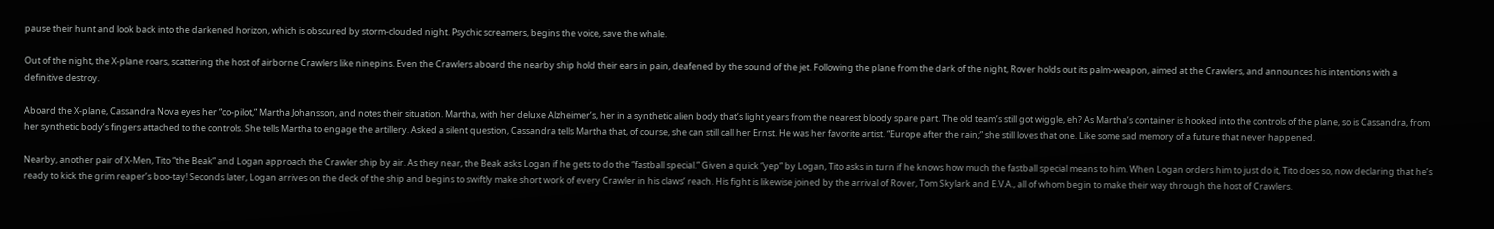pause their hunt and look back into the darkened horizon, which is obscured by storm-clouded night. Psychic screamers, begins the voice, save the whale.

Out of the night, the X-plane roars, scattering the host of airborne Crawlers like ninepins. Even the Crawlers aboard the nearby ship hold their ears in pain, deafened by the sound of the jet. Following the plane from the dark of the night, Rover holds out its palm-weapon, aimed at the Crawlers, and announces his intentions with a definitive destroy.

Aboard the X-plane, Cassandra Nova eyes her “co-pilot,” Martha Johansson, and notes their situation. Martha, with her deluxe Alzheimer’s, her in a synthetic alien body that’s light years from the nearest bloody spare part. The old team’s still got wiggle, eh? As Martha’s container is hooked into the controls of the plane, so is Cassandra, from her synthetic body’s fingers attached to the controls. She tells Martha to engage the artillery. Asked a silent question, Cassandra tells Martha that, of course, she can still call her Ernst. He was her favorite artist. “Europe after the rain;” she still loves that one. Like some sad memory of a future that never happened.

Nearby, another pair of X-Men, Tito “the Beak” and Logan approach the Crawler ship by air. As they near, the Beak asks Logan if he gets to do the “fastball special.” Given a quick “yep” by Logan, Tito asks in turn if he knows how much the fastball special means to him. When Logan orders him to just do it, Tito does so, now declaring that he’s ready to kick the grim reaper’s boo-tay! Seconds later, Logan arrives on the deck of the ship and begins to swiftly make short work of every Crawler in his claws’ reach. His fight is likewise joined by the arrival of Rover, Tom Skylark and E.V.A., all of whom begin to make their way through the host of Crawlers.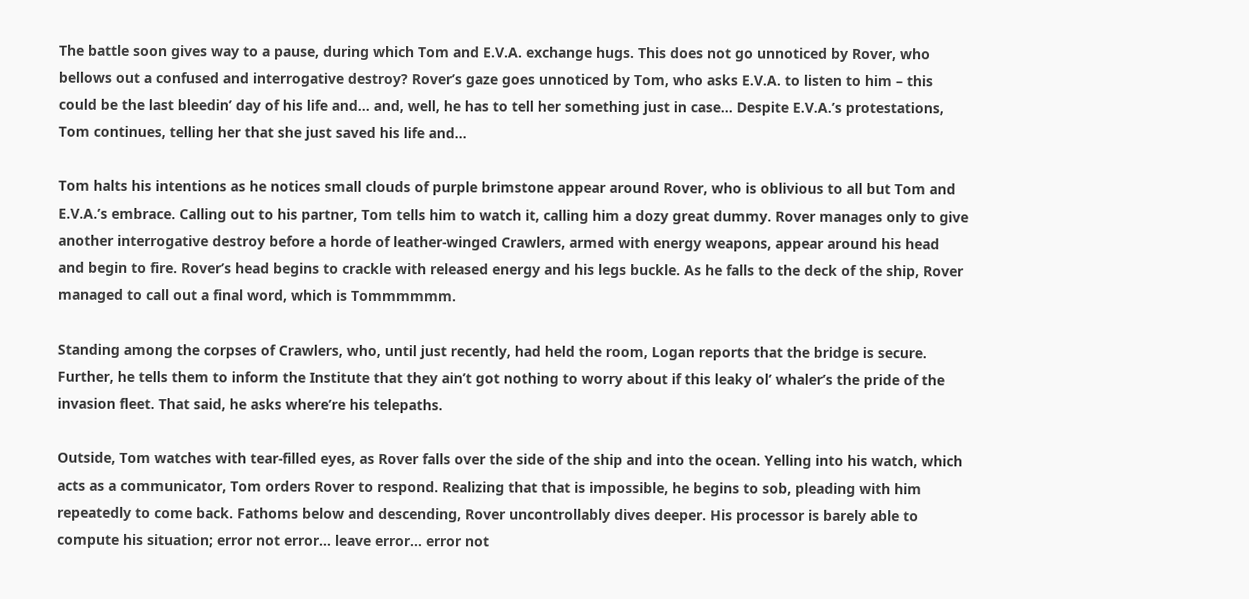The battle soon gives way to a pause, during which Tom and E.V.A. exchange hugs. This does not go unnoticed by Rover, who bellows out a confused and interrogative destroy? Rover’s gaze goes unnoticed by Tom, who asks E.V.A. to listen to him – this could be the last bleedin’ day of his life and… and, well, he has to tell her something just in case… Despite E.V.A.’s protestations, Tom continues, telling her that she just saved his life and…

Tom halts his intentions as he notices small clouds of purple brimstone appear around Rover, who is oblivious to all but Tom and E.V.A.’s embrace. Calling out to his partner, Tom tells him to watch it, calling him a dozy great dummy. Rover manages only to give another interrogative destroy before a horde of leather-winged Crawlers, armed with energy weapons, appear around his head and begin to fire. Rover’s head begins to crackle with released energy and his legs buckle. As he falls to the deck of the ship, Rover managed to call out a final word, which is Tommmmmm.

Standing among the corpses of Crawlers, who, until just recently, had held the room, Logan reports that the bridge is secure. Further, he tells them to inform the Institute that they ain’t got nothing to worry about if this leaky ol’ whaler’s the pride of the invasion fleet. That said, he asks where’re his telepaths.

Outside, Tom watches with tear-filled eyes, as Rover falls over the side of the ship and into the ocean. Yelling into his watch, which acts as a communicator, Tom orders Rover to respond. Realizing that that is impossible, he begins to sob, pleading with him repeatedly to come back. Fathoms below and descending, Rover uncontrollably dives deeper. His processor is barely able to compute his situation; error not error… leave error… error not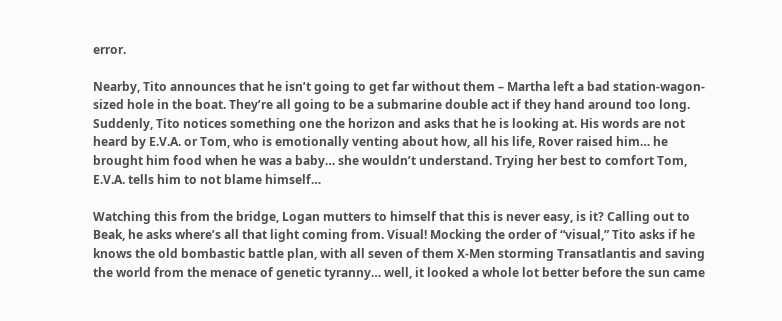error.

Nearby, Tito announces that he isn’t going to get far without them – Martha left a bad station-wagon-sized hole in the boat. They’re all going to be a submarine double act if they hand around too long. Suddenly, Tito notices something one the horizon and asks that he is looking at. His words are not heard by E.V.A. or Tom, who is emotionally venting about how, all his life, Rover raised him… he brought him food when he was a baby… she wouldn’t understand. Trying her best to comfort Tom, E.V.A. tells him to not blame himself…

Watching this from the bridge, Logan mutters to himself that this is never easy, is it? Calling out to Beak, he asks where’s all that light coming from. Visual! Mocking the order of “visual,” Tito asks if he knows the old bombastic battle plan, with all seven of them X-Men storming Transatlantis and saving the world from the menace of genetic tyranny… well, it looked a whole lot better before the sun came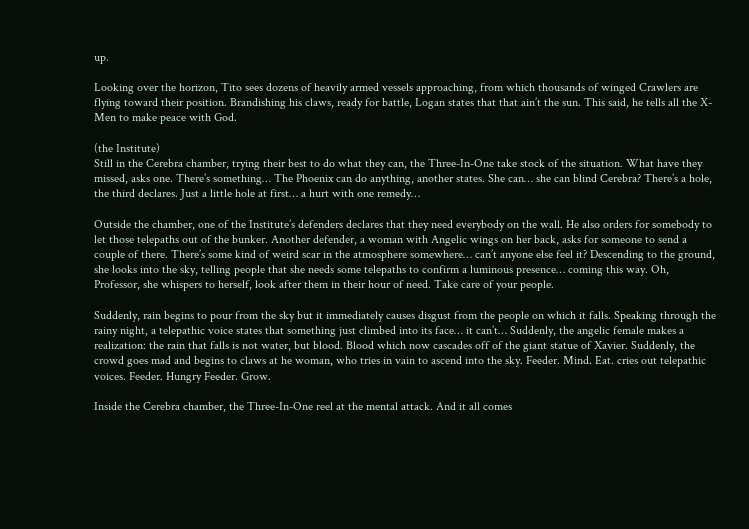up.

Looking over the horizon, Tito sees dozens of heavily armed vessels approaching, from which thousands of winged Crawlers are flying toward their position. Brandishing his claws, ready for battle, Logan states that that ain’t the sun. This said, he tells all the X-Men to make peace with God.

(the Institute)
Still in the Cerebra chamber, trying their best to do what they can, the Three-In-One take stock of the situation. What have they missed, asks one. There’s something… The Phoenix can do anything, another states. She can… she can blind Cerebra? There’s a hole, the third declares. Just a little hole at first… a hurt with one remedy…

Outside the chamber, one of the Institute’s defenders declares that they need everybody on the wall. He also orders for somebody to let those telepaths out of the bunker. Another defender, a woman with Angelic wings on her back, asks for someone to send a couple of there. There’s some kind of weird scar in the atmosphere somewhere… can’t anyone else feel it? Descending to the ground, she looks into the sky, telling people that she needs some telepaths to confirm a luminous presence… coming this way. Oh, Professor, she whispers to herself, look after them in their hour of need. Take care of your people.

Suddenly, rain begins to pour from the sky but it immediately causes disgust from the people on which it falls. Speaking through the rainy night, a telepathic voice states that something just climbed into its face… it can’t… Suddenly, the angelic female makes a realization: the rain that falls is not water, but blood. Blood which now cascades off of the giant statue of Xavier. Suddenly, the crowd goes mad and begins to claws at he woman, who tries in vain to ascend into the sky. Feeder. Mind. Eat. cries out telepathic voices. Feeder. Hungry Feeder. Grow.

Inside the Cerebra chamber, the Three-In-One reel at the mental attack. And it all comes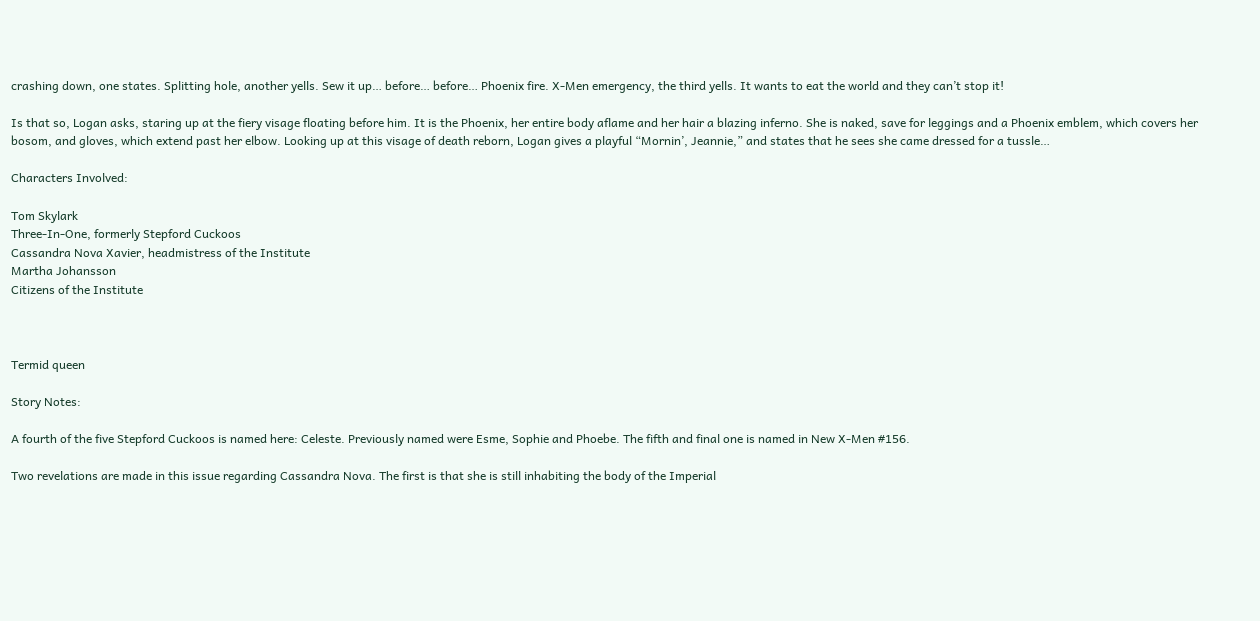crashing down, one states. Splitting hole, another yells. Sew it up… before… before… Phoenix fire. X-Men emergency, the third yells. It wants to eat the world and they can’t stop it!

Is that so, Logan asks, staring up at the fiery visage floating before him. It is the Phoenix, her entire body aflame and her hair a blazing inferno. She is naked, save for leggings and a Phoenix emblem, which covers her bosom, and gloves, which extend past her elbow. Looking up at this visage of death reborn, Logan gives a playful “Mornin’, Jeannie,” and states that he sees she came dressed for a tussle…

Characters Involved:

Tom Skylark
Three-In-One, formerly Stepford Cuckoos
Cassandra Nova Xavier, headmistress of the Institute
Martha Johansson
Citizens of the Institute



Termid queen

Story Notes:

A fourth of the five Stepford Cuckoos is named here: Celeste. Previously named were Esme, Sophie and Phoebe. The fifth and final one is named in New X-Men #156.

Two revelations are made in this issue regarding Cassandra Nova. The first is that she is still inhabiting the body of the Imperial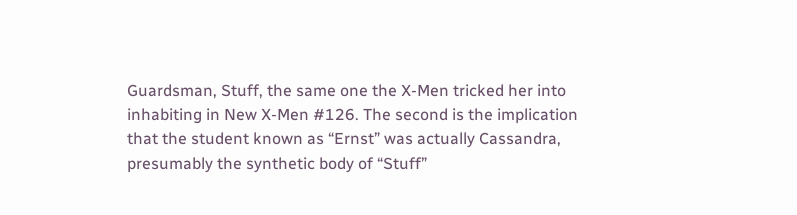Guardsman, Stuff, the same one the X-Men tricked her into inhabiting in New X-Men #126. The second is the implication that the student known as “Ernst” was actually Cassandra, presumably the synthetic body of “Stuff”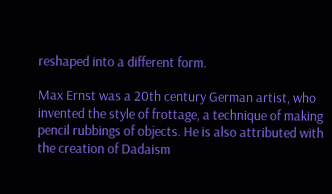reshaped into a different form.

Max Ernst was a 20th century German artist, who invented the style of frottage, a technique of making pencil rubbings of objects. He is also attributed with the creation of Dadaism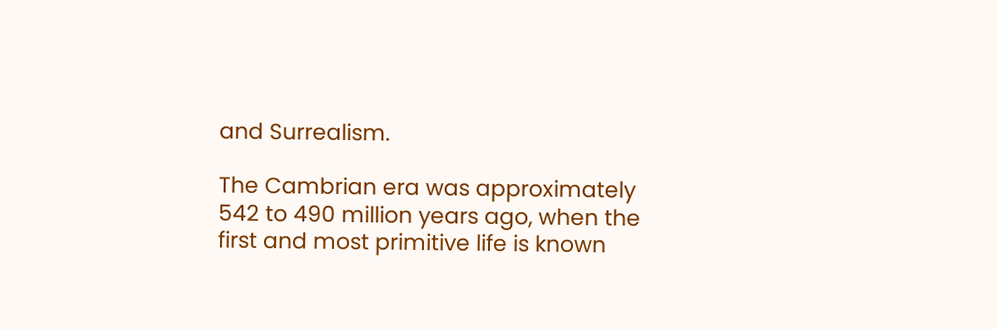and Surrealism.

The Cambrian era was approximately 542 to 490 million years ago, when the first and most primitive life is known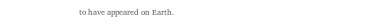to have appeared on Earth.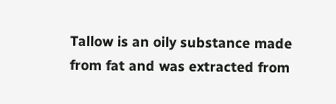Tallow is an oily substance made from fat and was extracted from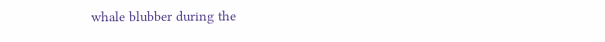whale blubber during the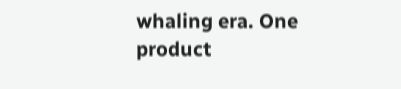whaling era. One product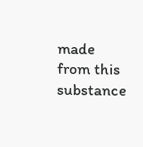made from this substance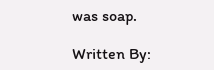was soap.

Written By: